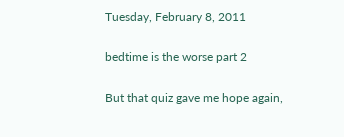Tuesday, February 8, 2011

bedtime is the worse part 2

But that quiz gave me hope again,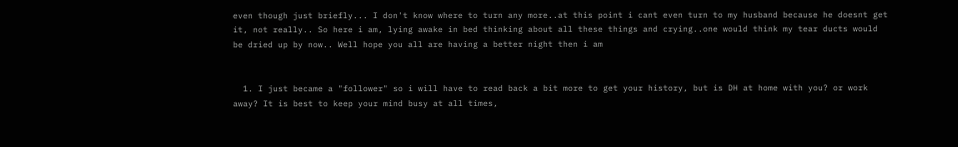even though just briefly... I don't know where to turn any more..at this point i cant even turn to my husband because he doesnt get it, not really.. So here i am, lying awake in bed thinking about all these things and crying..one would think my tear ducts would be dried up by now.. Well hope you all are having a better night then i am


  1. I just became a "follower" so i will have to read back a bit more to get your history, but is DH at home with you? or work away? It is best to keep your mind busy at all times,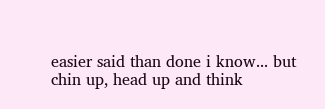easier said than done i know... but chin up, head up and think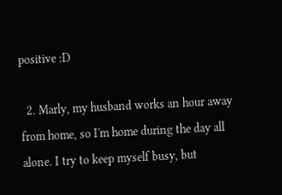positive :D

  2. Marly, my husband works an hour away from home, so I'm home during the day all alone. I try to keep myself busy, but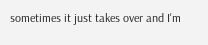sometimes it just takes over and I'm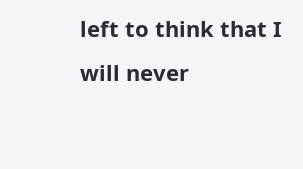left to think that I will never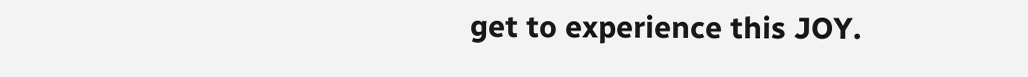get to experience this JOY.